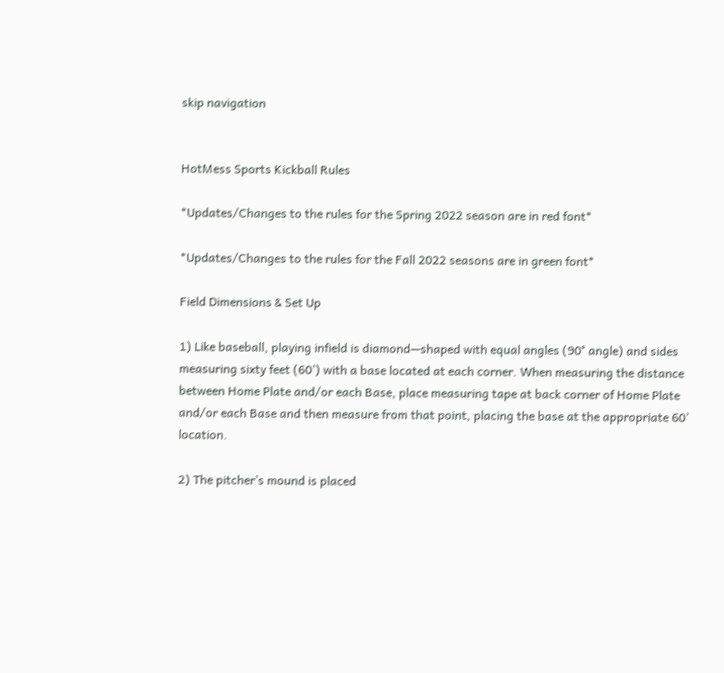skip navigation


HotMess Sports Kickball Rules

*Updates/Changes to the rules for the Spring 2022 season are in red font*

*Updates/Changes to the rules for the Fall 2022 seasons are in green font*

Field Dimensions & Set Up

1) Like baseball, playing infield is diamond—shaped with equal angles (90° angle) and sides measuring sixty feet (60’) with a base located at each corner. When measuring the distance between Home Plate and/or each Base, place measuring tape at back corner of Home Plate and/or each Base and then measure from that point, placing the base at the appropriate 60’ location.

2) The pitcher’s mound is placed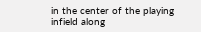in the center of the playing infield along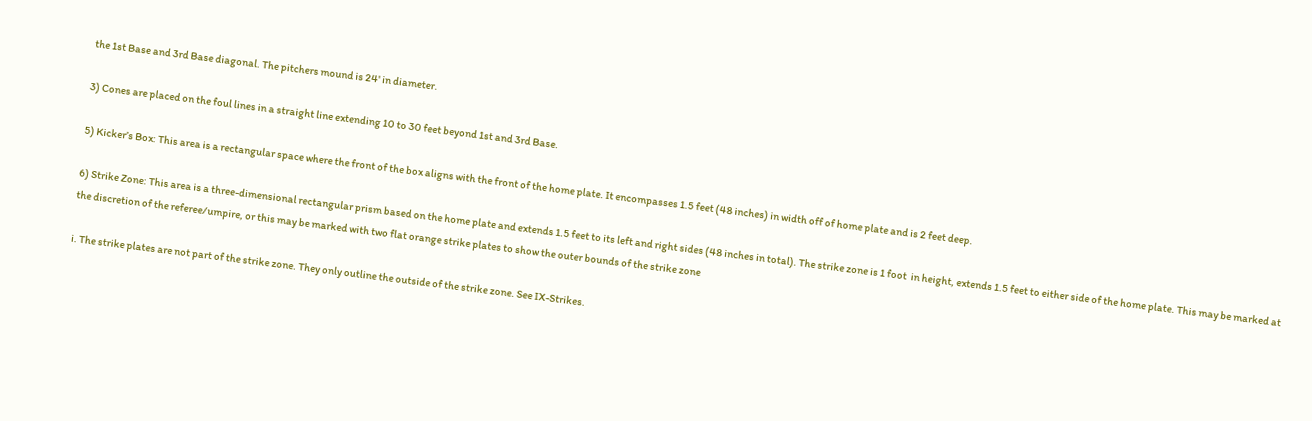the 1st Base and 3rd Base diagonal. The pitchers mound is 24' in diameter.

3) Cones are placed on the foul lines in a straight line extending 10 to 30 feet beyond 1st and 3rd Base.

5) Kicker’s Box: This area is a rectangular space where the front of the box aligns with the front of the home plate. It encompasses 1.5 feet (48 inches) in width off of home plate and is 2 feet deep.

6) Strike Zone: This area is a three-dimensional rectangular prism based on the home plate and extends 1.5 feet to its left and right sides (48 inches in total). The strike zone is 1 foot  in height, extends 1.5 feet to either side of the home plate. This may be marked at the discretion of the referee/umpire, or this may be marked with two flat orange strike plates to show the outer bounds of the strike zone

i. The strike plates are not part of the strike zone. They only outline the outside of the strike zone. See IX-Strikes.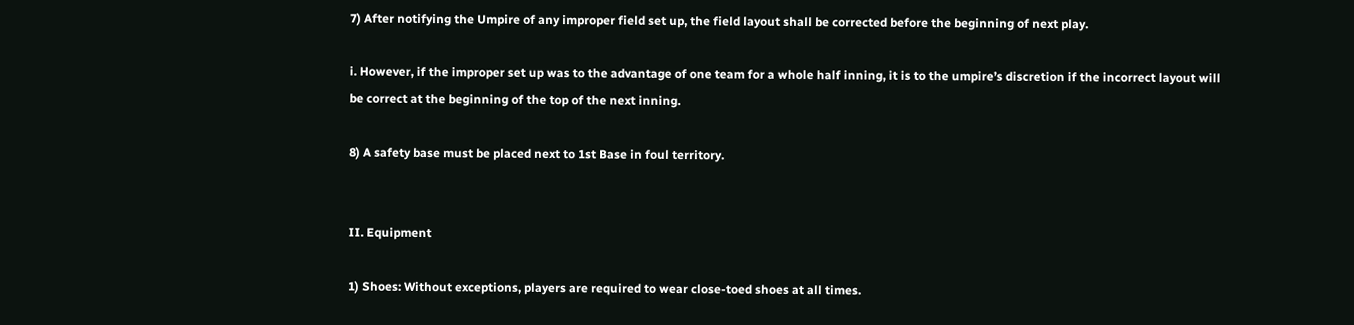7) After notifying the Umpire of any improper field set up, the field layout shall be corrected before the beginning of next play.

i. However, if the improper set up was to the advantage of one team for a whole half inning, it is to the umpire’s discretion if the incorrect layout will be correct at the beginning of the top of the next inning.

8) A safety base must be placed next to 1st Base in foul territory.


II. Equipment

1) Shoes: Without exceptions, players are required to wear close-toed shoes at all times.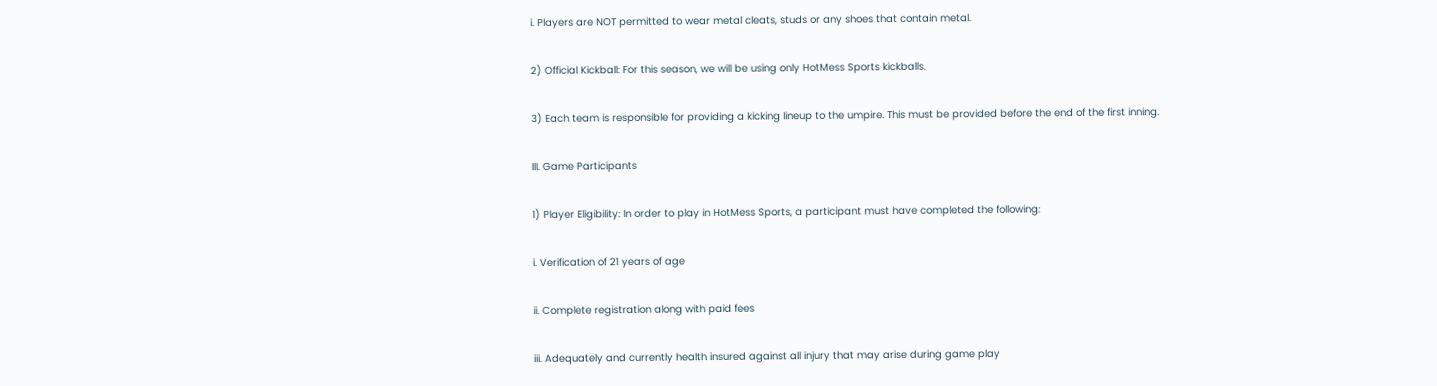i. Players are NOT permitted to wear metal cleats, studs or any shoes that contain metal.

2) Official Kickball: For this season, we will be using only HotMess Sports kickballs.

3) Each team is responsible for providing a kicking lineup to the umpire. This must be provided before the end of the first inning.

III. Game Participants

1) Player Eligibility: In order to play in HotMess Sports, a participant must have completed the following:

i. Verification of 21 years of age

ii. Complete registration along with paid fees

iii. Adequately and currently health insured against all injury that may arise during game play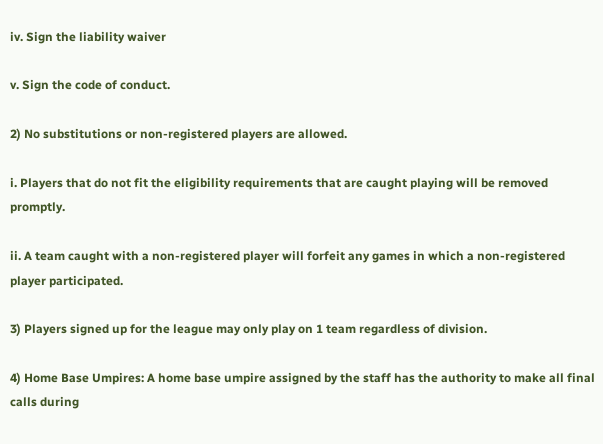iv. Sign the liability waiver

v. Sign the code of conduct.

2) No substitutions or non-registered players are allowed.

i. Players that do not fit the eligibility requirements that are caught playing will be removed promptly.

ii. A team caught with a non-registered player will forfeit any games in which a non-registered player participated.

3) Players signed up for the league may only play on 1 team regardless of division.

4) Home Base Umpires: A home base umpire assigned by the staff has the authority to make all final calls during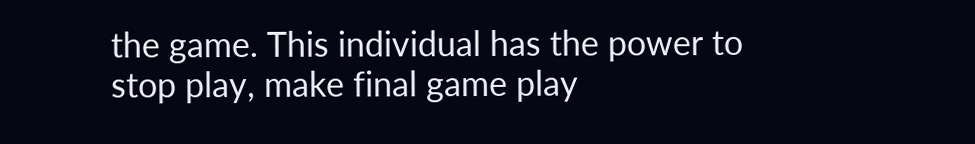the game. This individual has the power to stop play, make final game play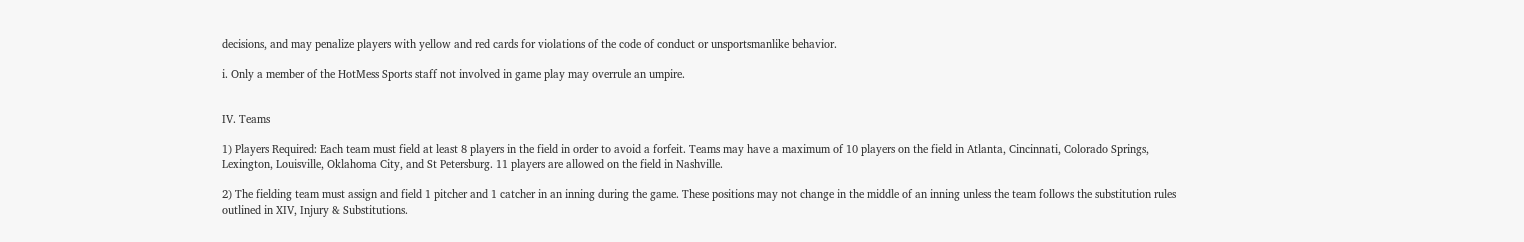decisions, and may penalize players with yellow and red cards for violations of the code of conduct or unsportsmanlike behavior.

i. Only a member of the HotMess Sports staff not involved in game play may overrule an umpire.


IV. Teams

1) Players Required: Each team must field at least 8 players in the field in order to avoid a forfeit. Teams may have a maximum of 10 players on the field in Atlanta, Cincinnati, Colorado Springs, Lexington, Louisville, Oklahoma City, and St Petersburg. 11 players are allowed on the field in Nashville.

2) The fielding team must assign and field 1 pitcher and 1 catcher in an inning during the game. These positions may not change in the middle of an inning unless the team follows the substitution rules outlined in XIV, Injury & Substitutions.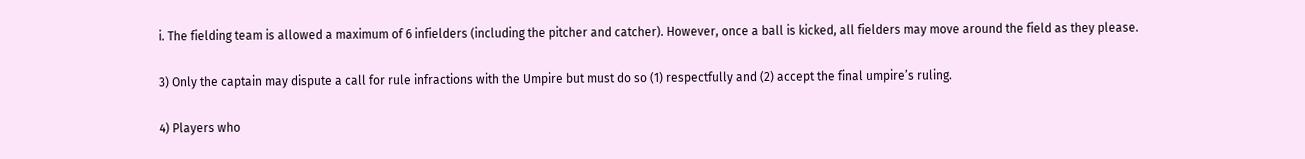i. The fielding team is allowed a maximum of 6 infielders (including the pitcher and catcher). However, once a ball is kicked, all fielders may move around the field as they please.

3) Only the captain may dispute a call for rule infractions with the Umpire but must do so (1) respectfully and (2) accept the final umpire’s ruling.

4) Players who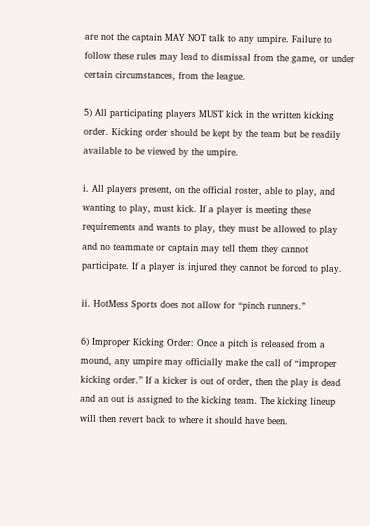are not the captain MAY NOT talk to any umpire. Failure to follow these rules may lead to dismissal from the game, or under certain circumstances, from the league.

5) All participating players MUST kick in the written kicking order. Kicking order should be kept by the team but be readily available to be viewed by the umpire.

i. All players present, on the official roster, able to play, and wanting to play, must kick. If a player is meeting these requirements and wants to play, they must be allowed to play and no teammate or captain may tell them they cannot participate. If a player is injured they cannot be forced to play.

ii. HotMess Sports does not allow for “pinch runners.”

6) Improper Kicking Order: Once a pitch is released from a mound, any umpire may officially make the call of “improper kicking order.” If a kicker is out of order, then the play is dead and an out is assigned to the kicking team. The kicking lineup will then revert back to where it should have been.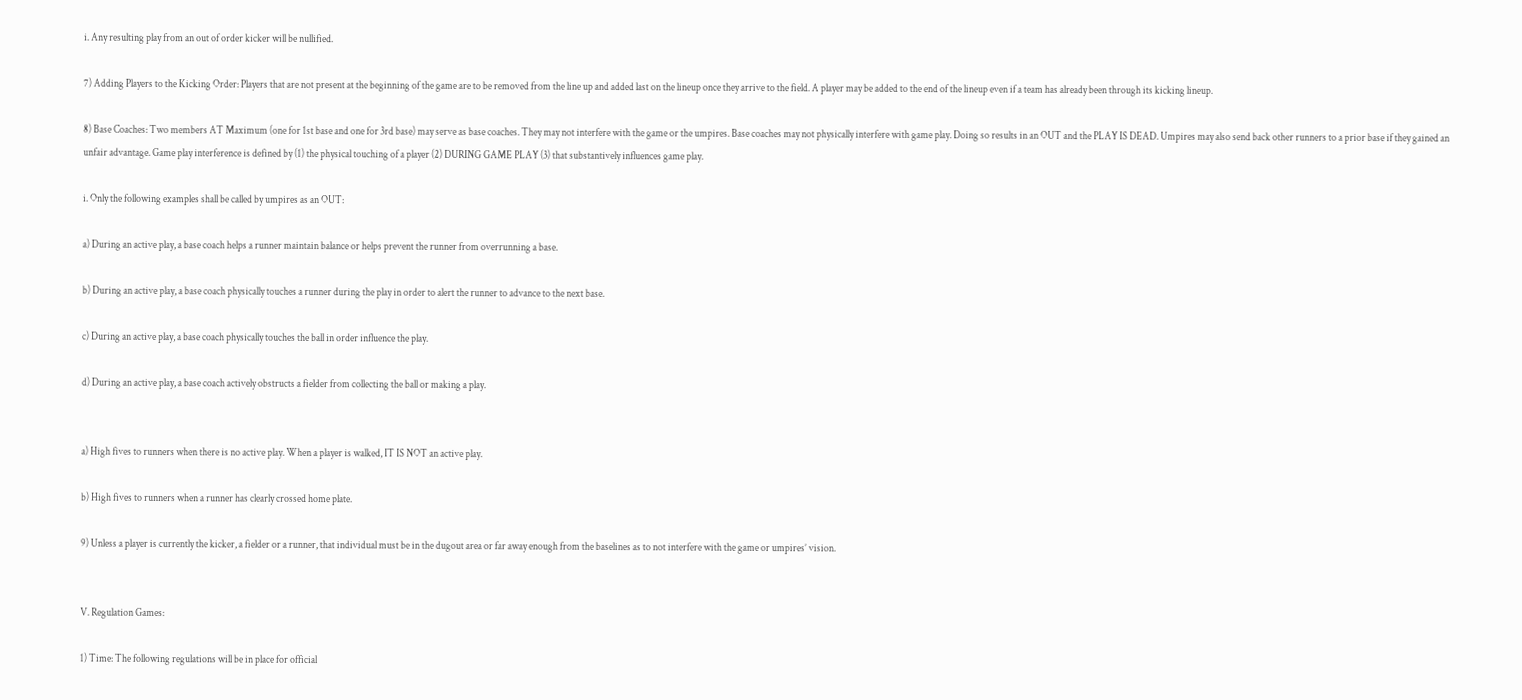i. Any resulting play from an out of order kicker will be nullified.

7) Adding Players to the Kicking Order: Players that are not present at the beginning of the game are to be removed from the line up and added last on the lineup once they arrive to the field. A player may be added to the end of the lineup even if a team has already been through its kicking lineup.

8) Base Coaches: Two members AT Maximum (one for 1st base and one for 3rd base) may serve as base coaches. They may not interfere with the game or the umpires. Base coaches may not physically interfere with game play. Doing so results in an OUT and the PLAY IS DEAD. Umpires may also send back other runners to a prior base if they gained an unfair advantage. Game play interference is defined by (1) the physical touching of a player (2) DURING GAME PLAY (3) that substantively influences game play.

i. Only the following examples shall be called by umpires as an OUT:

a) During an active play, a base coach helps a runner maintain balance or helps prevent the runner from overrunning a base.

b) During an active play, a base coach physically touches a runner during the play in order to alert the runner to advance to the next base.

c) During an active play, a base coach physically touches the ball in order influence the play.

d) During an active play, a base coach actively obstructs a fielder from collecting the ball or making a play.


a) High fives to runners when there is no active play. When a player is walked, IT IS NOT an active play.

b) High fives to runners when a runner has clearly crossed home plate.

9) Unless a player is currently the kicker, a fielder or a runner, that individual must be in the dugout area or far away enough from the baselines as to not interfere with the game or umpires’ vision.


V. Regulation Games:

1) Time: The following regulations will be in place for official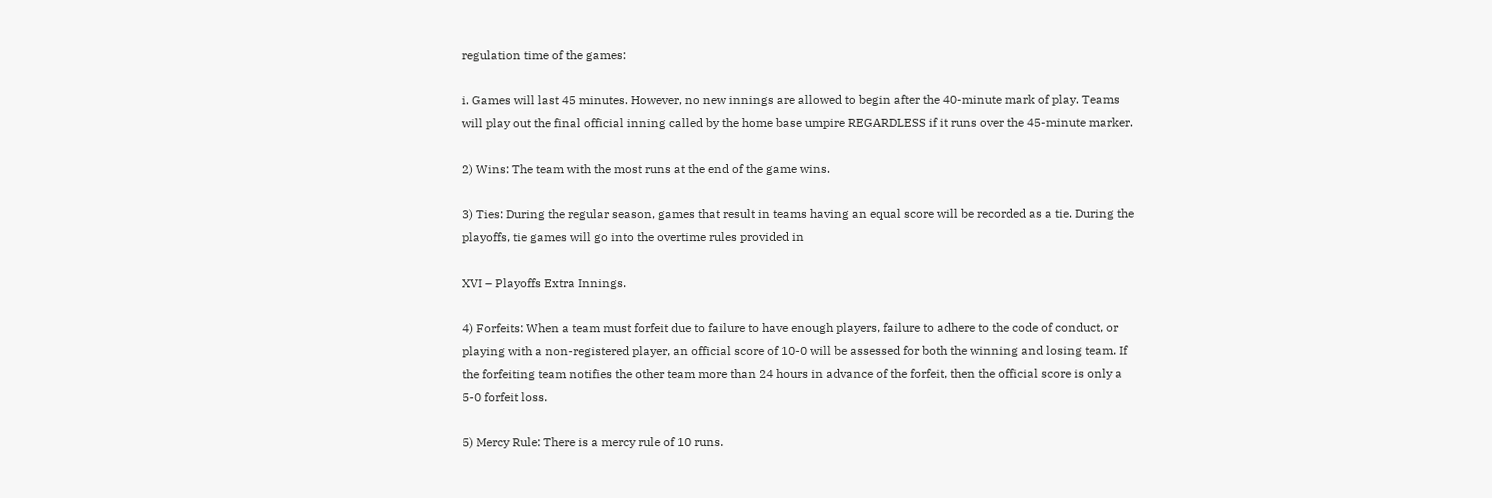regulation time of the games:

i. Games will last 45 minutes. However, no new innings are allowed to begin after the 40-minute mark of play. Teams will play out the final official inning called by the home base umpire REGARDLESS if it runs over the 45-minute marker.

2) Wins: The team with the most runs at the end of the game wins.

3) Ties: During the regular season, games that result in teams having an equal score will be recorded as a tie. During the playoffs, tie games will go into the overtime rules provided in

XVI – Playoffs Extra Innings.

4) Forfeits: When a team must forfeit due to failure to have enough players, failure to adhere to the code of conduct, or playing with a non-registered player, an official score of 10-0 will be assessed for both the winning and losing team. If the forfeiting team notifies the other team more than 24 hours in advance of the forfeit, then the official score is only a 5-0 forfeit loss.

5) Mercy Rule: There is a mercy rule of 10 runs.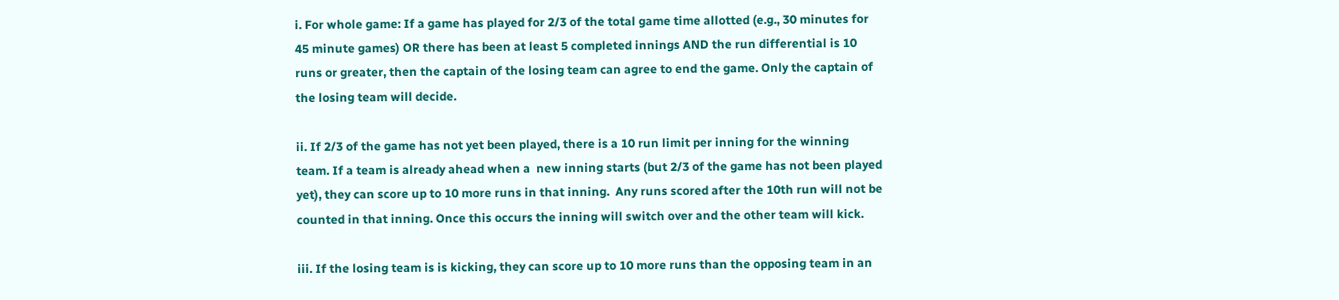i. For whole game: If a game has played for 2/3 of the total game time allotted (e.g., 30 minutes for 45 minute games) OR there has been at least 5 completed innings AND the run differential is 10 runs or greater, then the captain of the losing team can agree to end the game. Only the captain of the losing team will decide.

ii. If 2/3 of the game has not yet been played, there is a 10 run limit per inning for the winning team. If a team is already ahead when a  new inning starts (but 2/3 of the game has not been played yet), they can score up to 10 more runs in that inning.  Any runs scored after the 10th run will not be counted in that inning. Once this occurs the inning will switch over and the other team will kick.

iii. If the losing team is is kicking, they can score up to 10 more runs than the opposing team in an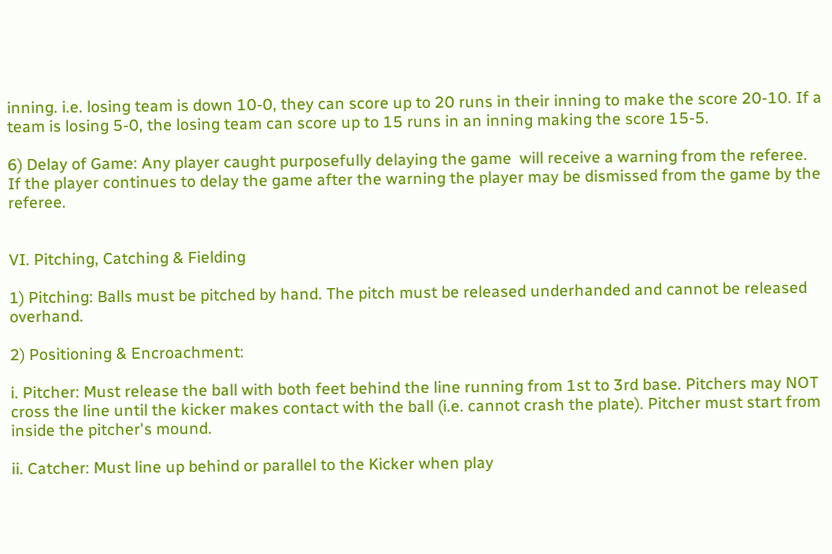inning. i.e. losing team is down 10-0, they can score up to 20 runs in their inning to make the score 20-10. If a team is losing 5-0, the losing team can score up to 15 runs in an inning making the score 15-5.

6) Delay of Game: Any player caught purposefully delaying the game  will receive a warning from the referee. If the player continues to delay the game after the warning the player may be dismissed from the game by the referee.


VI. Pitching, Catching & Fielding

1) Pitching: Balls must be pitched by hand. The pitch must be released underhanded and cannot be released overhand.

2) Positioning & Encroachment:

i. Pitcher: Must release the ball with both feet behind the line running from 1st to 3rd base. Pitchers may NOT cross the line until the kicker makes contact with the ball (i.e. cannot crash the plate). Pitcher must start from inside the pitcher's mound.

ii. Catcher: Must line up behind or parallel to the Kicker when play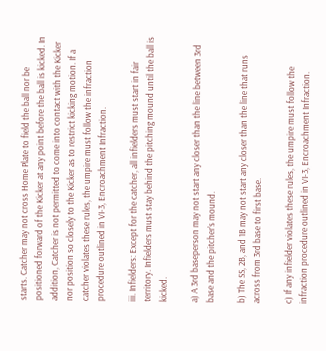starts. Catcher may not cross Home Plate to field the ball nor be positioned forward of the Kicker at any point before the ball is kicked. In addition, Catcher is not permitted to come into contact with the Kicker nor position so closely to the Kicker as to restrict kicking motion. If a catcher violates these rules, the umpire must follow the infraction procedure outlined in VI-3, Encroachment Infraction.

iii. Infielders: Except for the catcher, all infielders must start in fair territory. Infielders must stay behind the pitching mound until the ball is kicked.

a) A 3rd baseperson may not start any closer than the line between 3rd base and the pitcher’s mound.

b) The SS, 2B, and 1B may not start any closer than the line that runs across from 3rd base to first base.

c) If any infielder violates these rules, the umpire must follow the infraction procedure outlined in VI-3, Encroachment Infraction.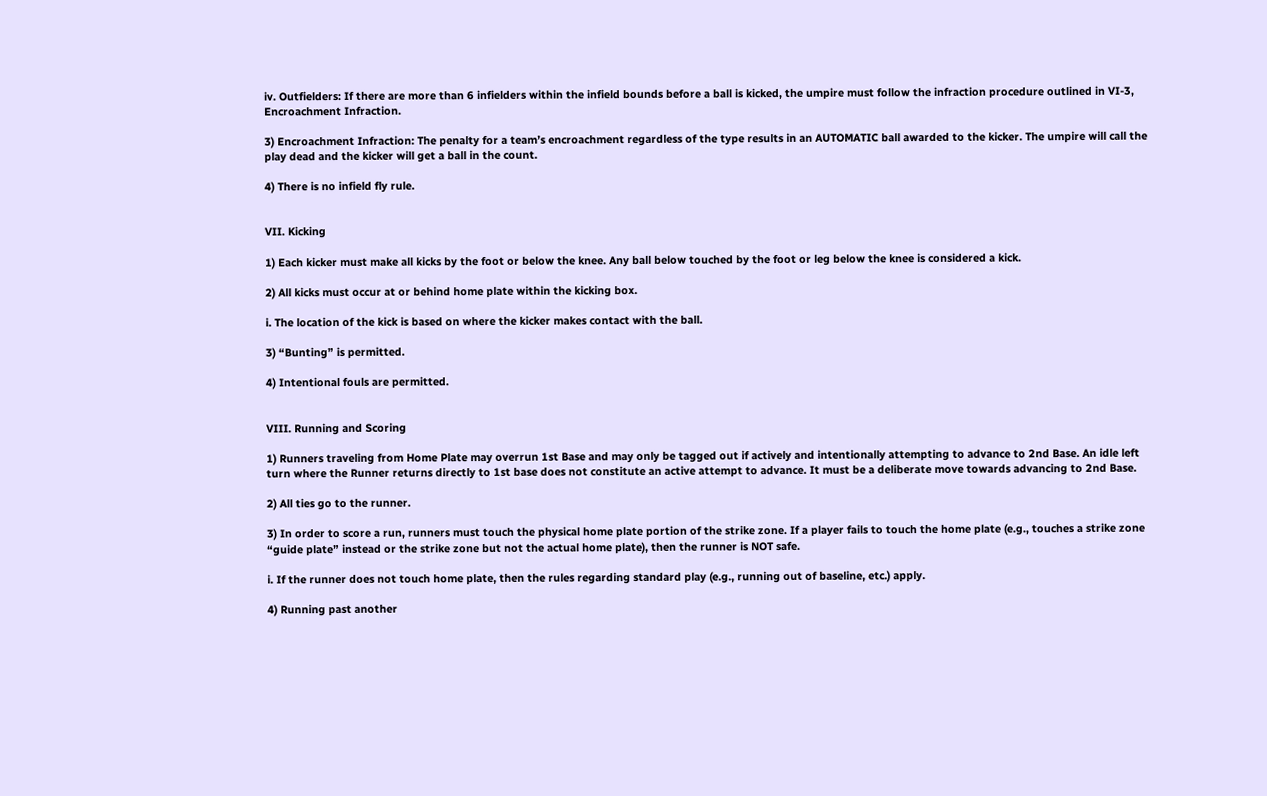iv. Outfielders: If there are more than 6 infielders within the infield bounds before a ball is kicked, the umpire must follow the infraction procedure outlined in VI-3, Encroachment Infraction.

3) Encroachment Infraction: The penalty for a team’s encroachment regardless of the type results in an AUTOMATIC ball awarded to the kicker. The umpire will call the play dead and the kicker will get a ball in the count.

4) There is no infield fly rule.


VII. Kicking

1) Each kicker must make all kicks by the foot or below the knee. Any ball below touched by the foot or leg below the knee is considered a kick.

2) All kicks must occur at or behind home plate within the kicking box.

i. The location of the kick is based on where the kicker makes contact with the ball.

3) “Bunting” is permitted.

4) Intentional fouls are permitted.


VIII. Running and Scoring

1) Runners traveling from Home Plate may overrun 1st Base and may only be tagged out if actively and intentionally attempting to advance to 2nd Base. An idle left turn where the Runner returns directly to 1st base does not constitute an active attempt to advance. It must be a deliberate move towards advancing to 2nd Base.

2) All ties go to the runner.

3) In order to score a run, runners must touch the physical home plate portion of the strike zone. If a player fails to touch the home plate (e.g., touches a strike zone “guide plate” instead or the strike zone but not the actual home plate), then the runner is NOT safe.

i. If the runner does not touch home plate, then the rules regarding standard play (e.g., running out of baseline, etc.) apply.

4) Running past another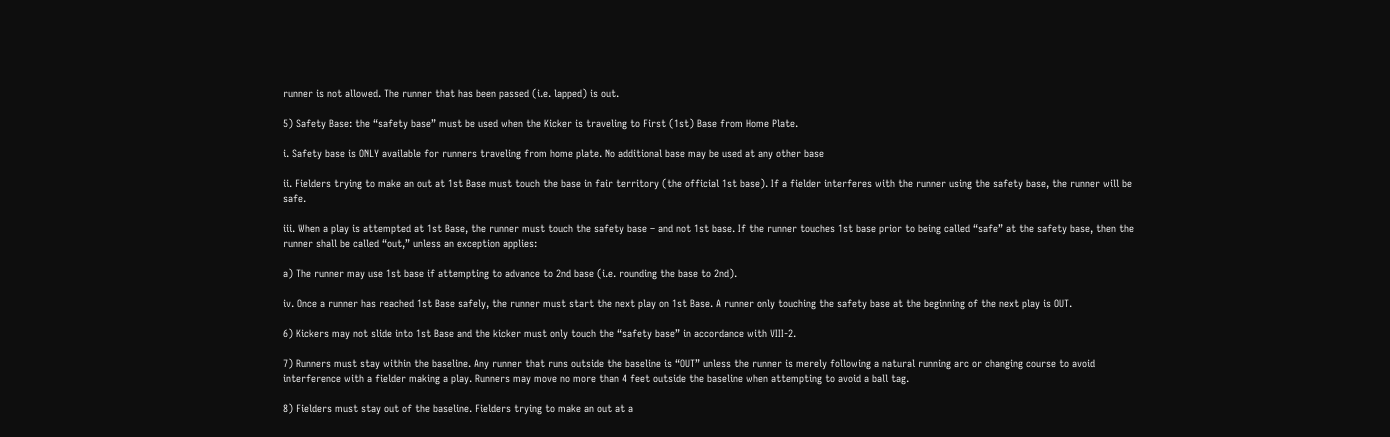runner is not allowed. The runner that has been passed (i.e. lapped) is out.

5) Safety Base: the “safety base” must be used when the Kicker is traveling to First (1st) Base from Home Plate.

i. Safety base is ONLY available for runners traveling from home plate. No additional base may be used at any other base

ii. Fielders trying to make an out at 1st Base must touch the base in fair territory (the official 1st base). If a fielder interferes with the runner using the safety base, the runner will be safe.

iii. When a play is attempted at 1st Base, the runner must touch the safety base – and not 1st base. If the runner touches 1st base prior to being called “safe” at the safety base, then the runner shall be called “out,” unless an exception applies:

a) The runner may use 1st base if attempting to advance to 2nd base (i.e. rounding the base to 2nd).

iv. Once a runner has reached 1st Base safely, the runner must start the next play on 1st Base. A runner only touching the safety base at the beginning of the next play is OUT.

6) Kickers may not slide into 1st Base and the kicker must only touch the “safety base” in accordance with VIII-2.

7) Runners must stay within the baseline. Any runner that runs outside the baseline is “OUT” unless the runner is merely following a natural running arc or changing course to avoid interference with a fielder making a play. Runners may move no more than 4 feet outside the baseline when attempting to avoid a ball tag.

8) Fielders must stay out of the baseline. Fielders trying to make an out at a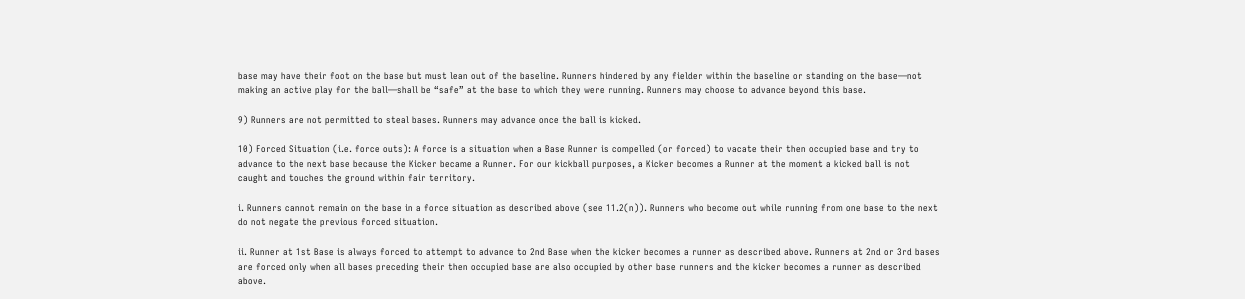base may have their foot on the base but must lean out of the baseline. Runners hindered by any fielder within the baseline or standing on the base—not making an active play for the ball—shall be “safe” at the base to which they were running. Runners may choose to advance beyond this base.

9) Runners are not permitted to steal bases. Runners may advance once the ball is kicked.

10) Forced Situation (i.e. force outs): A force is a situation when a Base Runner is compelled (or forced) to vacate their then occupied base and try to advance to the next base because the Kicker became a Runner. For our kickball purposes, a Kicker becomes a Runner at the moment a kicked ball is not caught and touches the ground within fair territory.

i. Runners cannot remain on the base in a force situation as described above (see 11.2(n)). Runners who become out while running from one base to the next do not negate the previous forced situation.

ii. Runner at 1st Base is always forced to attempt to advance to 2nd Base when the kicker becomes a runner as described above. Runners at 2nd or 3rd bases are forced only when all bases preceding their then occupied base are also occupied by other base runners and the kicker becomes a runner as described above.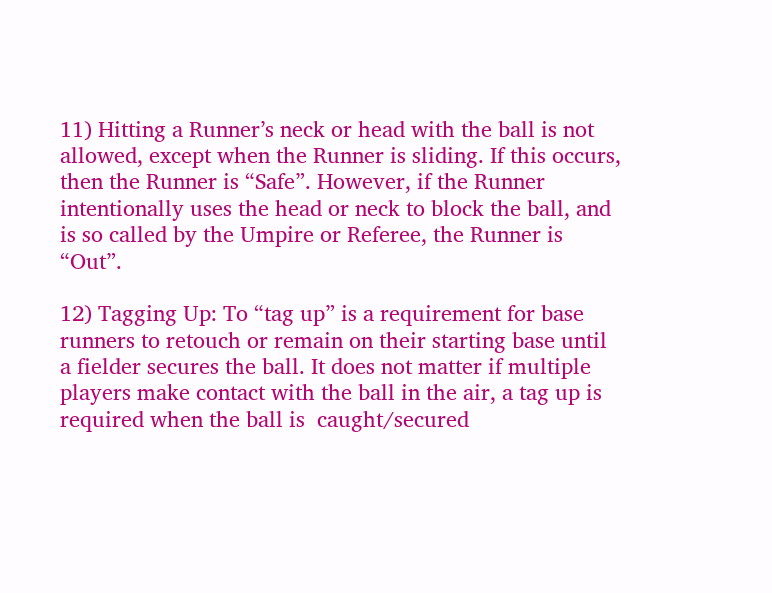11) Hitting a Runner’s neck or head with the ball is not allowed, except when the Runner is sliding. If this occurs, then the Runner is “Safe”. However, if the Runner intentionally uses the head or neck to block the ball, and is so called by the Umpire or Referee, the Runner is “Out”.

12) Tagging Up: To “tag up” is a requirement for base runners to retouch or remain on their starting base until a fielder secures the ball. It does not matter if multiple players make contact with the ball in the air, a tag up is required when the ball is  caught/secured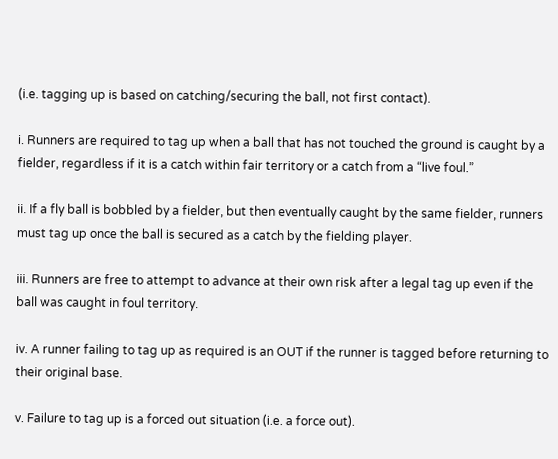(i.e. tagging up is based on catching/securing the ball, not first contact).

i. Runners are required to tag up when a ball that has not touched the ground is caught by a fielder, regardless if it is a catch within fair territory or a catch from a “live foul.”

ii. If a fly ball is bobbled by a fielder, but then eventually caught by the same fielder, runners must tag up once the ball is secured as a catch by the fielding player.

iii. Runners are free to attempt to advance at their own risk after a legal tag up even if the ball was caught in foul territory.

iv. A runner failing to tag up as required is an OUT if the runner is tagged before returning to their original base.

v. Failure to tag up is a forced out situation (i.e. a force out).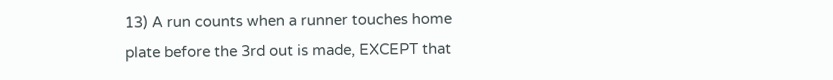13) A run counts when a runner touches home plate before the 3rd out is made, EXCEPT that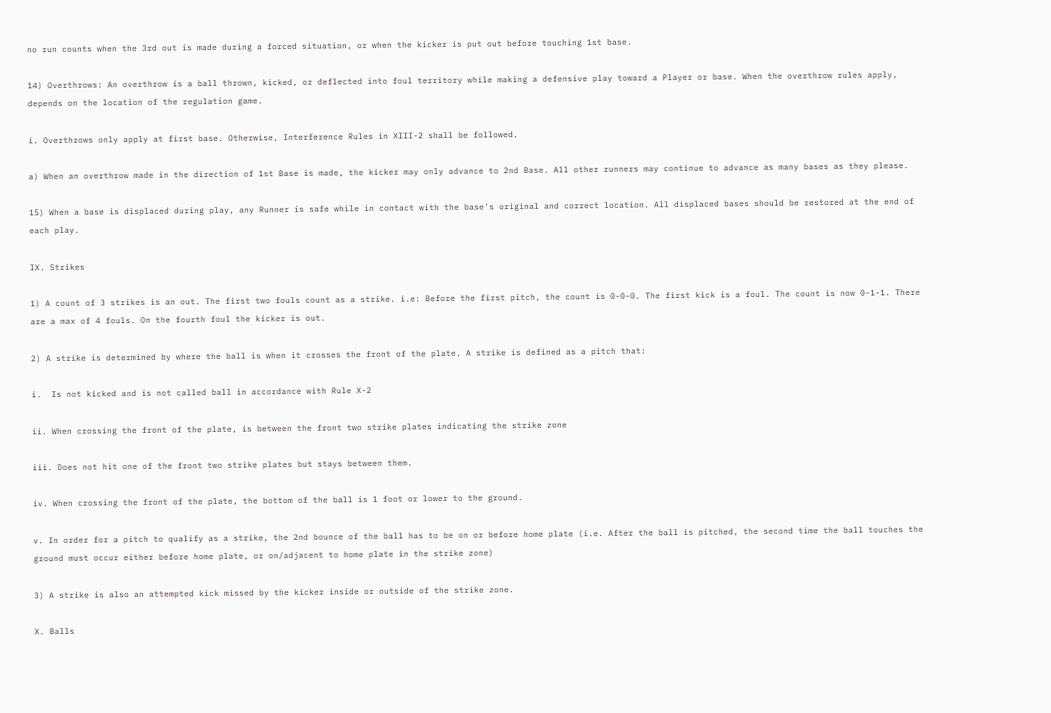no run counts when the 3rd out is made during a forced situation, or when the kicker is put out before touching 1st base.

14) Overthrows: An overthrow is a ball thrown, kicked, or deflected into foul territory while making a defensive play toward a Player or base. When the overthrow rules apply, depends on the location of the regulation game.

i. Overthrows only apply at first base. Otherwise, Interference Rules in XIII-2 shall be followed.

a) When an overthrow made in the direction of 1st Base is made, the kicker may only advance to 2nd Base. All other runners may continue to advance as many bases as they please.

15) When a base is displaced during play, any Runner is safe while in contact with the base's original and correct location. All displaced bases should be restored at the end of each play.

IX. Strikes

1) A count of 3 strikes is an out. The first two fouls count as a strike. i.e: Before the first pitch, the count is 0-0-0. The first kick is a foul. The count is now 0-1-1. There are a max of 4 fouls. On the fourth foul the kicker is out.

2) A strike is determined by where the ball is when it crosses the front of the plate. A strike is defined as a pitch that:

i.  Is not kicked and is not called ball in accordance with Rule X-2

ii. When crossing the front of the plate, is between the front two strike plates indicating the strike zone

iii. Does not hit one of the front two strike plates but stays between them.

iv. When crossing the front of the plate, the bottom of the ball is 1 foot or lower to the ground.

v. In order for a pitch to qualify as a strike, the 2nd bounce of the ball has to be on or before home plate (i.e. After the ball is pitched, the second time the ball touches the ground must occur either before home plate, or on/adjacent to home plate in the strike zone)

3) A strike is also an attempted kick missed by the kicker inside or outside of the strike zone.

X. Balls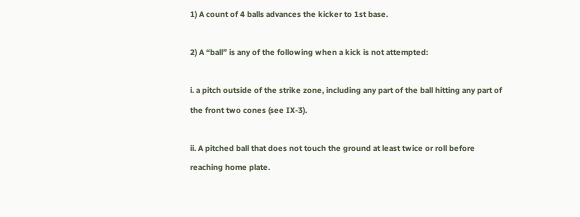1) A count of 4 balls advances the kicker to 1st base.

2) A “ball” is any of the following when a kick is not attempted:

i. a pitch outside of the strike zone, including any part of the ball hitting any part of the front two cones (see IX-3).

ii. A pitched ball that does not touch the ground at least twice or roll before reaching home plate.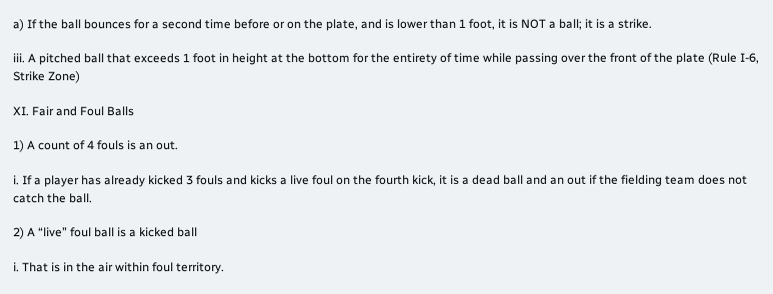a) If the ball bounces for a second time before or on the plate, and is lower than 1 foot, it is NOT a ball; it is a strike.

iii. A pitched ball that exceeds 1 foot in height at the bottom for the entirety of time while passing over the front of the plate (Rule I-6, Strike Zone)

XI. Fair and Foul Balls

1) A count of 4 fouls is an out.

i. If a player has already kicked 3 fouls and kicks a live foul on the fourth kick, it is a dead ball and an out if the fielding team does not catch the ball.

2) A “live” foul ball is a kicked ball

i. That is in the air within foul territory.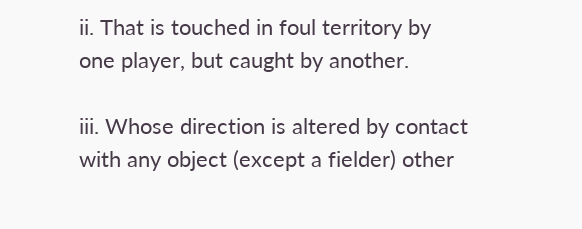ii. That is touched in foul territory by one player, but caught by another.

iii. Whose direction is altered by contact with any object (except a fielder) other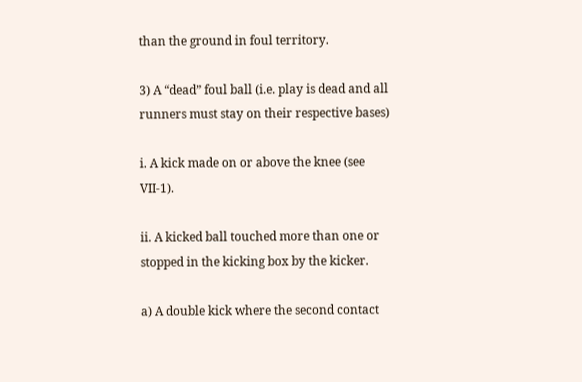than the ground in foul territory.

3) A “dead” foul ball (i.e. play is dead and all runners must stay on their respective bases)

i. A kick made on or above the knee (see VII-1).

ii. A kicked ball touched more than one or stopped in the kicking box by the kicker.

a) A double kick where the second contact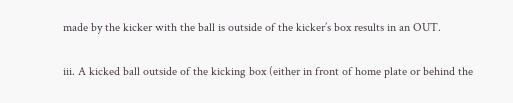made by the kicker with the ball is outside of the kicker’s box results in an OUT.

iii. A kicked ball outside of the kicking box (either in front of home plate or behind the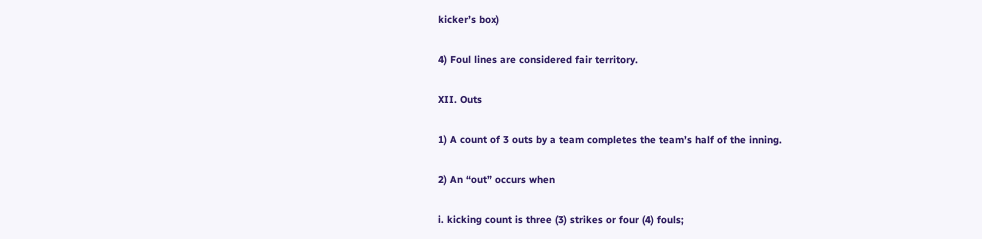kicker’s box)

4) Foul lines are considered fair territory.

XII. Outs

1) A count of 3 outs by a team completes the team’s half of the inning.

2) An “out” occurs when

i. kicking count is three (3) strikes or four (4) fouls;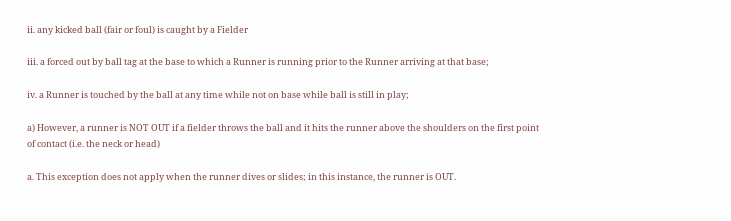ii. any kicked ball (fair or foul) is caught by a Fielder

iii. a forced out by ball tag at the base to which a Runner is running prior to the Runner arriving at that base;

iv. a Runner is touched by the ball at any time while not on base while ball is still in play;

a) However, a runner is NOT OUT if a fielder throws the ball and it hits the runner above the shoulders on the first point of contact (i.e. the neck or head)

a. This exception does not apply when the runner dives or slides; in this instance, the runner is OUT.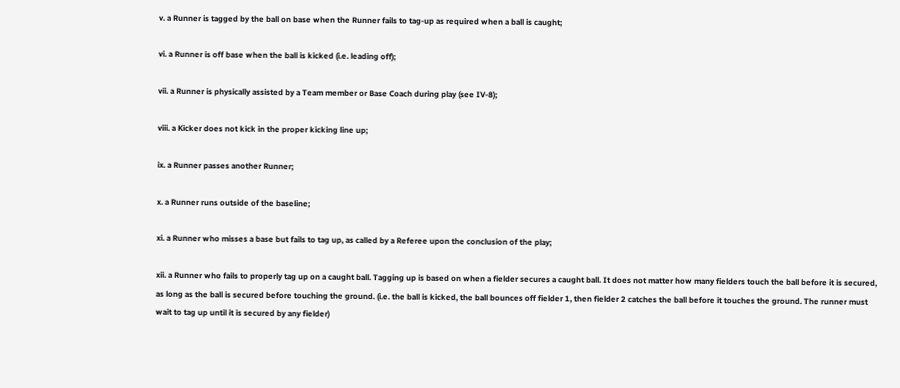v. a Runner is tagged by the ball on base when the Runner fails to tag-up as required when a ball is caught;

vi. a Runner is off base when the ball is kicked (i.e. leading off);

vii. a Runner is physically assisted by a Team member or Base Coach during play (see IV-8);

viii. a Kicker does not kick in the proper kicking line up;

ix. a Runner passes another Runner;

x. a Runner runs outside of the baseline;

xi. a Runner who misses a base but fails to tag up, as called by a Referee upon the conclusion of the play;

xii. a Runner who fails to properly tag up on a caught ball. Tagging up is based on when a fielder secures a caught ball. It does not matter how many fielders touch the ball before it is secured, as long as the ball is secured before touching the ground. (i.e. the ball is kicked, the ball bounces off fielder 1, then fielder 2 catches the ball before it touches the ground. The runner must wait to tag up until it is secured by any fielder)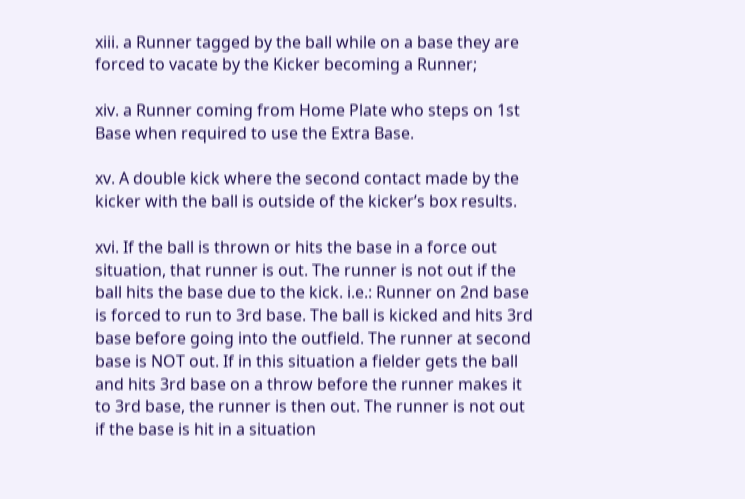xiii. a Runner tagged by the ball while on a base they are forced to vacate by the Kicker becoming a Runner;

xiv. a Runner coming from Home Plate who steps on 1st Base when required to use the Extra Base.

xv. A double kick where the second contact made by the kicker with the ball is outside of the kicker’s box results.

xvi. If the ball is thrown or hits the base in a force out situation, that runner is out. The runner is not out if the ball hits the base due to the kick. i.e.: Runner on 2nd base is forced to run to 3rd base. The ball is kicked and hits 3rd base before going into the outfield. The runner at second base is NOT out. If in this situation a fielder gets the ball and hits 3rd base on a throw before the runner makes it to 3rd base, the runner is then out. The runner is not out if the base is hit in a situation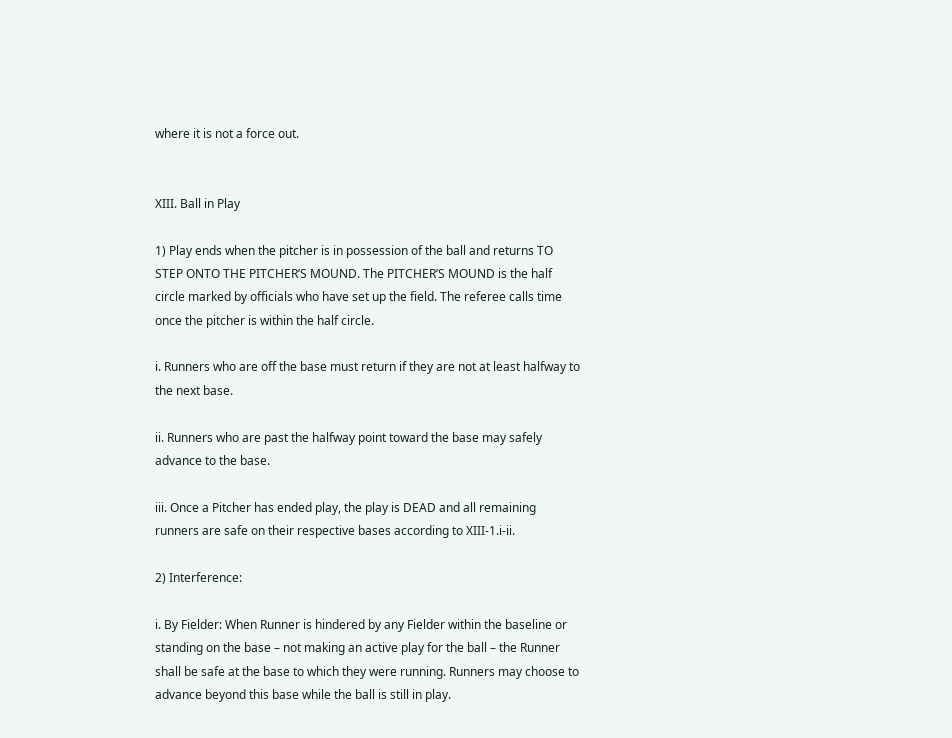where it is not a force out.


XIII. Ball in Play

1) Play ends when the pitcher is in possession of the ball and returns TO STEP ONTO THE PITCHER’S MOUND. The PITCHER’S MOUND is the half circle marked by officials who have set up the field. The referee calls time once the pitcher is within the half circle.

i. Runners who are off the base must return if they are not at least halfway to the next base.

ii. Runners who are past the halfway point toward the base may safely advance to the base.

iii. Once a Pitcher has ended play, the play is DEAD and all remaining runners are safe on their respective bases according to XIII-1.i-ii.

2) Interference:

i. By Fielder: When Runner is hindered by any Fielder within the baseline or standing on the base – not making an active play for the ball – the Runner shall be safe at the base to which they were running. Runners may choose to advance beyond this base while the ball is still in play.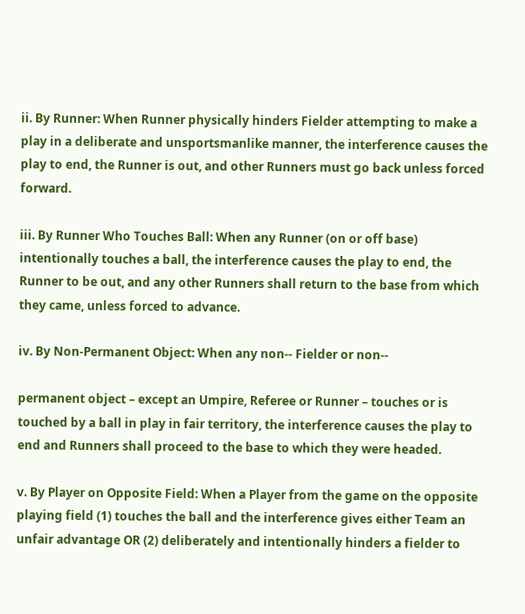ii. By Runner: When Runner physically hinders Fielder attempting to make a play in a deliberate and unsportsmanlike manner, the interference causes the play to end, the Runner is out, and other Runners must go back unless forced forward.

iii. By Runner Who Touches Ball: When any Runner (on or off base) intentionally touches a ball, the interference causes the play to end, the Runner to be out, and any other Runners shall return to the base from which they came, unless forced to advance.

iv. By Non-Permanent Object: When any non-‐ Fielder or non-‐

permanent object – except an Umpire, Referee or Runner – touches or is touched by a ball in play in fair territory, the interference causes the play to end and Runners shall proceed to the base to which they were headed.

v. By Player on Opposite Field: When a Player from the game on the opposite playing field (1) touches the ball and the interference gives either Team an unfair advantage OR (2) deliberately and intentionally hinders a fielder to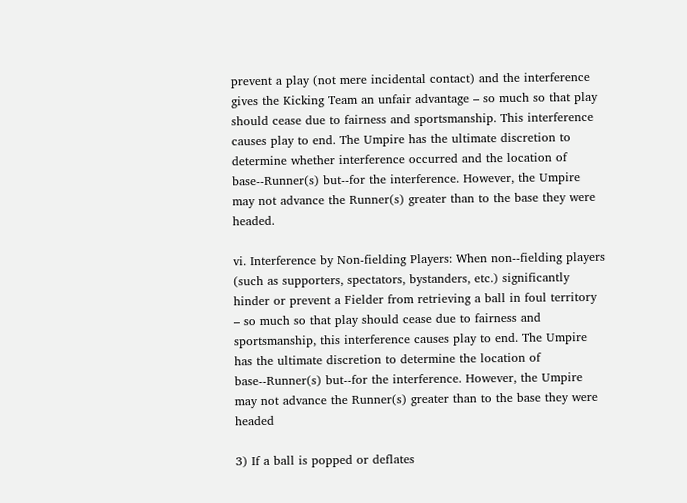prevent a play (not mere incidental contact) and the interference gives the Kicking Team an unfair advantage – so much so that play should cease due to fairness and sportsmanship. This interference causes play to end. The Umpire has the ultimate discretion to determine whether interference occurred and the location of base-‐Runner(s) but-‐for the interference. However, the Umpire may not advance the Runner(s) greater than to the base they were headed.

vi. Interference by Non-fielding Players: When non-‐fielding players (such as supporters, spectators, bystanders, etc.) significantly hinder or prevent a Fielder from retrieving a ball in foul territory – so much so that play should cease due to fairness and sportsmanship, this interference causes play to end. The Umpire has the ultimate discretion to determine the location of base-‐Runner(s) but-‐for the interference. However, the Umpire may not advance the Runner(s) greater than to the base they were headed

3) If a ball is popped or deflates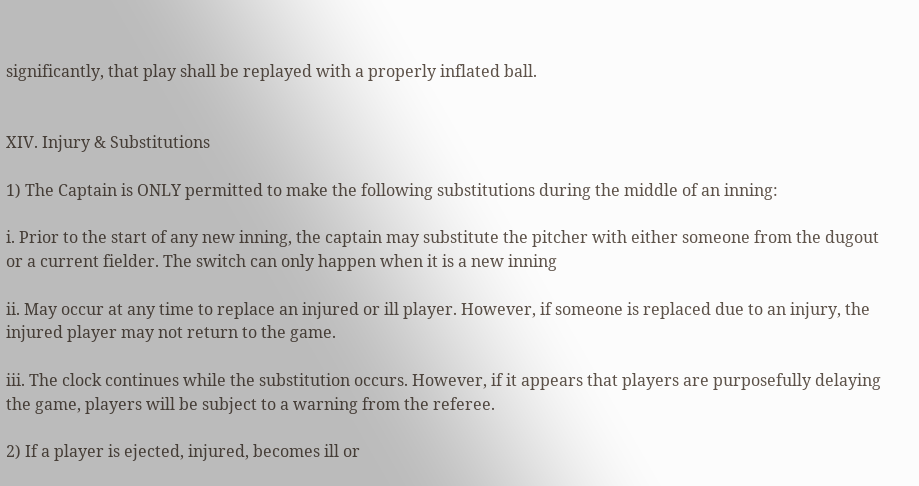significantly, that play shall be replayed with a properly inflated ball.


XIV. Injury & Substitutions

1) The Captain is ONLY permitted to make the following substitutions during the middle of an inning:

i. Prior to the start of any new inning, the captain may substitute the pitcher with either someone from the dugout or a current fielder. The switch can only happen when it is a new inning

ii. May occur at any time to replace an injured or ill player. However, if someone is replaced due to an injury, the injured player may not return to the game.

iii. The clock continues while the substitution occurs. However, if it appears that players are purposefully delaying the game, players will be subject to a warning from the referee.

2) If a player is ejected, injured, becomes ill or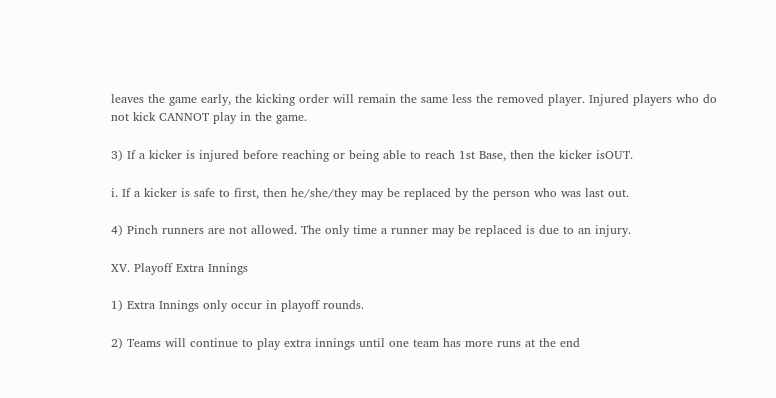leaves the game early, the kicking order will remain the same less the removed player. Injured players who do not kick CANNOT play in the game.

3) If a kicker is injured before reaching or being able to reach 1st Base, then the kicker isOUT.

i. If a kicker is safe to first, then he/she/they may be replaced by the person who was last out.

4) Pinch runners are not allowed. The only time a runner may be replaced is due to an injury.

XV. Playoff Extra Innings

1) Extra Innings only occur in playoff rounds.

2) Teams will continue to play extra innings until one team has more runs at the end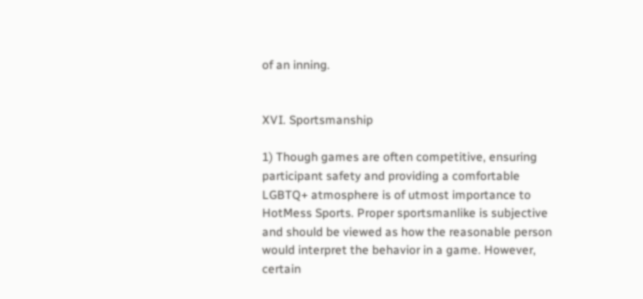of an inning.


XVI. Sportsmanship

1) Though games are often competitive, ensuring participant safety and providing a comfortable LGBTQ+ atmosphere is of utmost importance to HotMess Sports. Proper sportsmanlike is subjective and should be viewed as how the reasonable person would interpret the behavior in a game. However, certain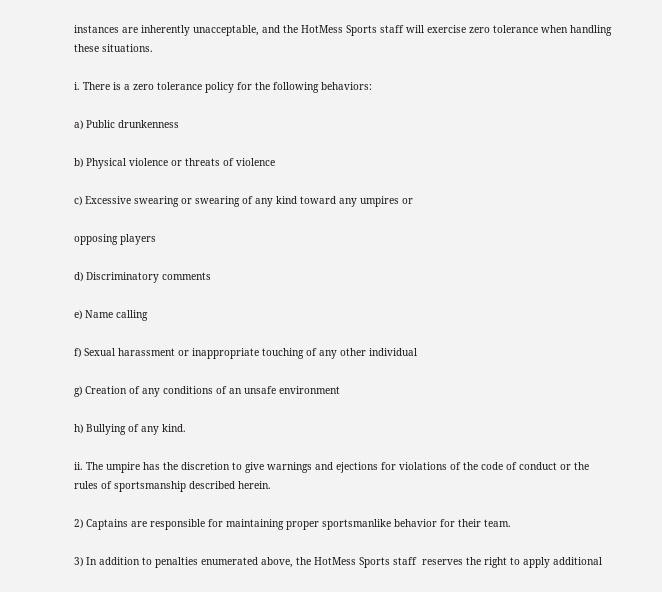instances are inherently unacceptable, and the HotMess Sports staff will exercise zero tolerance when handling these situations.

i. There is a zero tolerance policy for the following behaviors:

a) Public drunkenness

b) Physical violence or threats of violence

c) Excessive swearing or swearing of any kind toward any umpires or

opposing players

d) Discriminatory comments

e) Name calling

f) Sexual harassment or inappropriate touching of any other individual

g) Creation of any conditions of an unsafe environment

h) Bullying of any kind.

ii. The umpire has the discretion to give warnings and ejections for violations of the code of conduct or the rules of sportsmanship described herein.

2) Captains are responsible for maintaining proper sportsmanlike behavior for their team.

3) In addition to penalties enumerated above, the HotMess Sports staff  reserves the right to apply additional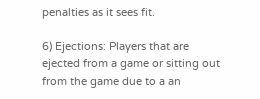penalties as it sees fit.

6) Ejections: Players that are ejected from a game or sitting out from the game due to a an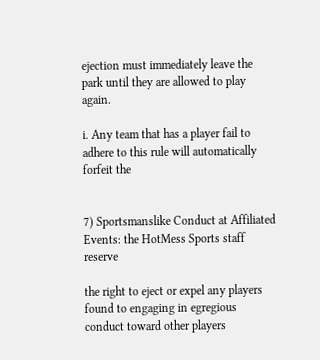ejection must immediately leave the park until they are allowed to play again.

i. Any team that has a player fail to adhere to this rule will automatically forfeit the


7) Sportsmanslike Conduct at Affiliated Events: the HotMess Sports staff reserve

the right to eject or expel any players found to engaging in egregious conduct toward other players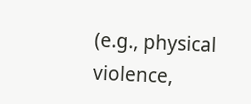(e.g., physical violence,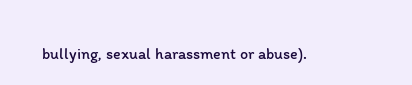bullying, sexual harassment or abuse).